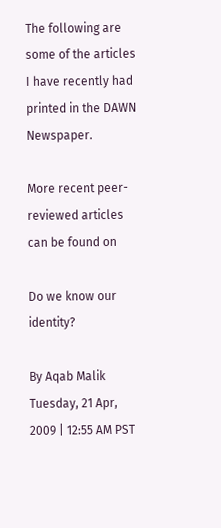The following are some of the articles I have recently had printed in the DAWN Newspaper.

More recent peer-reviewed articles can be found on

Do we know our identity?

By Aqab Malik
Tuesday, 21 Apr, 2009 | 12:55 AM PST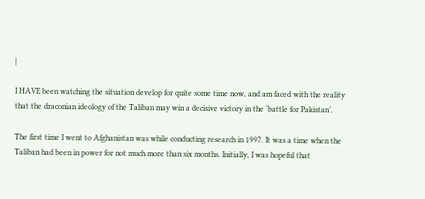|

I HAVE been watching the situation develop for quite some time now, and am faced with the reality that the draconian ideology of the Taliban may win a decisive victory in the ‘battle for Pakistan’.

The first time I went to Afghanistan was while conducting research in 1997. It was a time when the Taliban had been in power for not much more than six months. Initially, I was hopeful that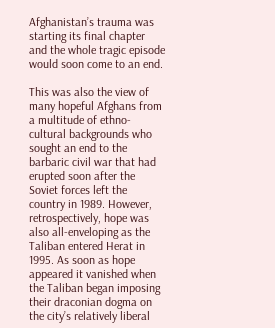Afghanistan’s trauma was starting its final chapter and the whole tragic episode would soon come to an end.

This was also the view of many hopeful Afghans from a multitude of ethno-cultural backgrounds who sought an end to the barbaric civil war that had erupted soon after the Soviet forces left the country in 1989. However, retrospectively, hope was also all-enveloping as the Taliban entered Herat in 1995. As soon as hope appeared it vanished when the Taliban began imposing their draconian dogma on the city’s relatively liberal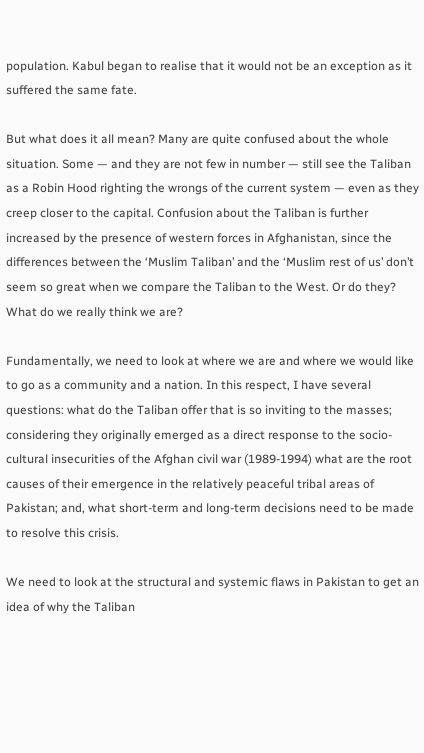population. Kabul began to realise that it would not be an exception as it suffered the same fate.

But what does it all mean? Many are quite confused about the whole situation. Some — and they are not few in number — still see the Taliban as a Robin Hood righting the wrongs of the current system — even as they creep closer to the capital. Confusion about the Taliban is further increased by the presence of western forces in Afghanistan, since the differences between the ‘Muslim Taliban’ and the ‘Muslim rest of us’ don’t seem so great when we compare the Taliban to the West. Or do they? What do we really think we are?

Fundamentally, we need to look at where we are and where we would like to go as a community and a nation. In this respect, I have several questions: what do the Taliban offer that is so inviting to the masses; considering they originally emerged as a direct response to the socio-cultural insecurities of the Afghan civil war (1989-1994) what are the root causes of their emergence in the relatively peaceful tribal areas of Pakistan; and, what short-term and long-term decisions need to be made to resolve this crisis.

We need to look at the structural and systemic flaws in Pakistan to get an idea of why the Taliban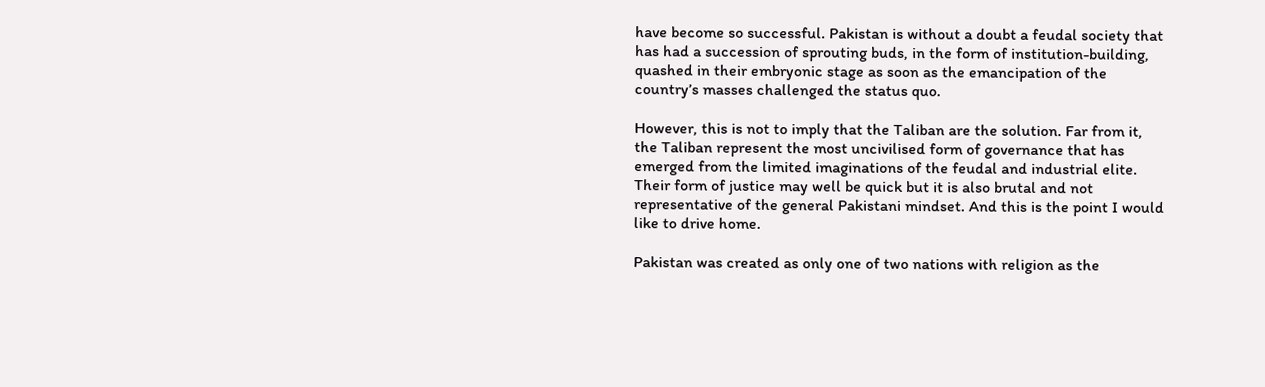have become so successful. Pakistan is without a doubt a feudal society that has had a succession of sprouting buds, in the form of institution-building, quashed in their embryonic stage as soon as the emancipation of the country’s masses challenged the status quo.

However, this is not to imply that the Taliban are the solution. Far from it, the Taliban represent the most uncivilised form of governance that has emerged from the limited imaginations of the feudal and industrial elite. Their form of justice may well be quick but it is also brutal and not representative of the general Pakistani mindset. And this is the point I would like to drive home.

Pakistan was created as only one of two nations with religion as the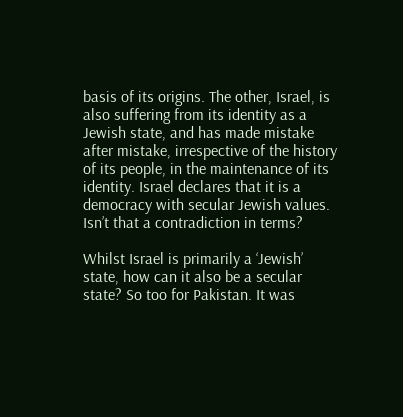basis of its origins. The other, Israel, is also suffering from its identity as a Jewish state, and has made mistake after mistake, irrespective of the history of its people, in the maintenance of its identity. Israel declares that it is a democracy with secular Jewish values. Isn’t that a contradiction in terms?

Whilst Israel is primarily a ‘Jewish’ state, how can it also be a secular state? So too for Pakistan. It was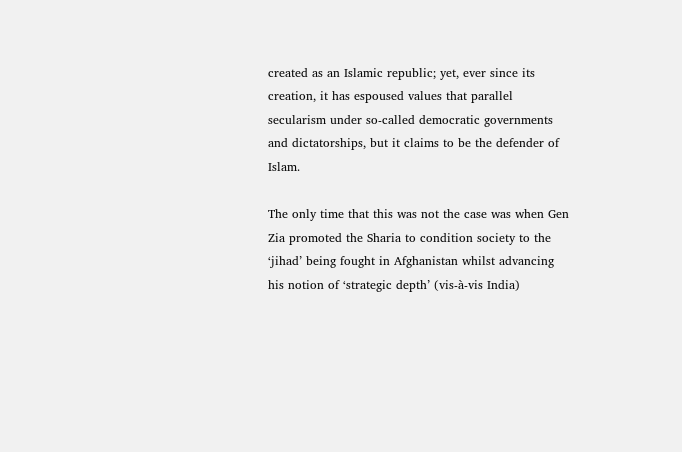created as an Islamic republic; yet, ever since its creation, it has espoused values that parallel secularism under so-called democratic governments and dictatorships, but it claims to be the defender of Islam.

The only time that this was not the case was when Gen Zia promoted the Sharia to condition society to the ‘jihad’ being fought in Afghanistan whilst advancing his notion of ‘strategic depth’ (vis-à-vis India)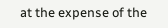at the expense of the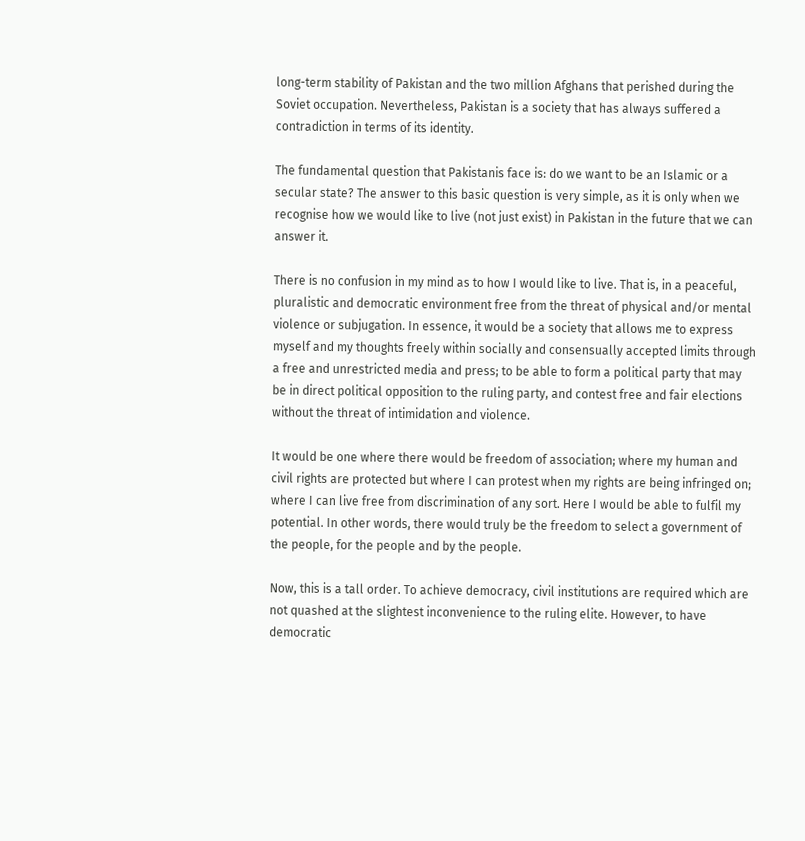long-term stability of Pakistan and the two million Afghans that perished during the Soviet occupation. Nevertheless, Pakistan is a society that has always suffered a contradiction in terms of its identity.

The fundamental question that Pakistanis face is: do we want to be an Islamic or a secular state? The answer to this basic question is very simple, as it is only when we recognise how we would like to live (not just exist) in Pakistan in the future that we can answer it.

There is no confusion in my mind as to how I would like to live. That is, in a peaceful, pluralistic and democratic environment free from the threat of physical and/or mental violence or subjugation. In essence, it would be a society that allows me to express myself and my thoughts freely within socially and consensually accepted limits through a free and unrestricted media and press; to be able to form a political party that may be in direct political opposition to the ruling party, and contest free and fair elections without the threat of intimidation and violence.

It would be one where there would be freedom of association; where my human and civil rights are protected but where I can protest when my rights are being infringed on; where I can live free from discrimination of any sort. Here I would be able to fulfil my potential. In other words, there would truly be the freedom to select a government of the people, for the people and by the people.

Now, this is a tall order. To achieve democracy, civil institutions are required which are not quashed at the slightest inconvenience to the ruling elite. However, to have democratic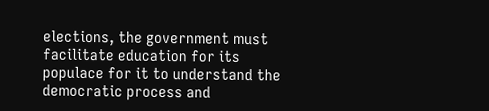elections, the government must facilitate education for its populace for it to understand the democratic process and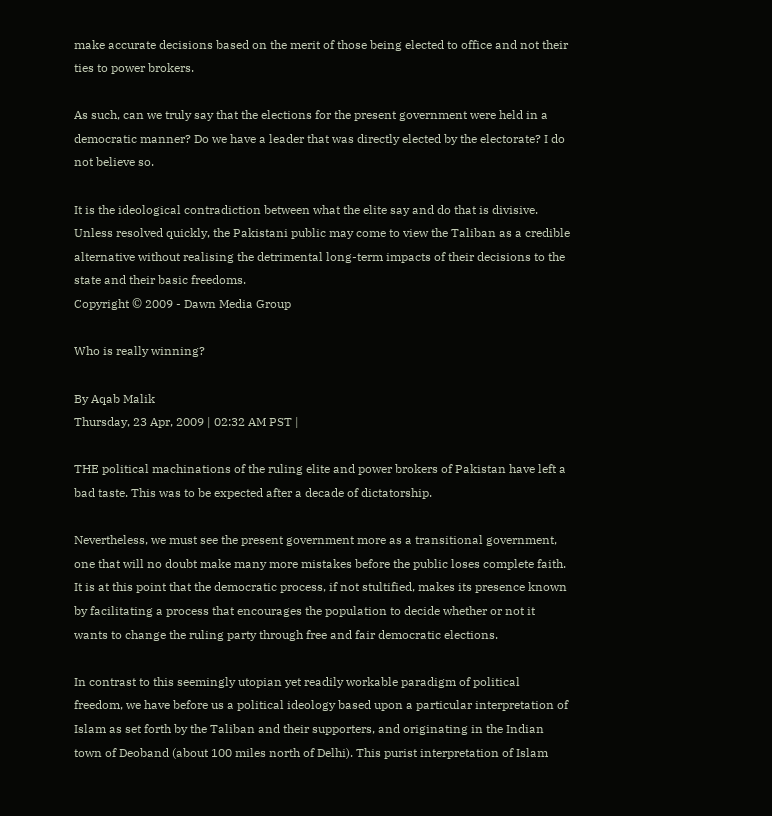make accurate decisions based on the merit of those being elected to office and not their ties to power brokers.

As such, can we truly say that the elections for the present government were held in a democratic manner? Do we have a leader that was directly elected by the electorate? I do not believe so.

It is the ideological contradiction between what the elite say and do that is divisive. Unless resolved quickly, the Pakistani public may come to view the Taliban as a credible alternative without realising the detrimental long-term impacts of their decisions to the state and their basic freedoms.
Copyright © 2009 - Dawn Media Group

Who is really winning?

By Aqab Malik
Thursday, 23 Apr, 2009 | 02:32 AM PST |

THE political machinations of the ruling elite and power brokers of Pakistan have left a bad taste. This was to be expected after a decade of dictatorship.

Nevertheless, we must see the present government more as a transitional government, one that will no doubt make many more mistakes before the public loses complete faith. It is at this point that the democratic process, if not stultified, makes its presence known by facilitating a process that encourages the population to decide whether or not it wants to change the ruling party through free and fair democratic elections.

In contrast to this seemingly utopian yet readily workable paradigm of political freedom, we have before us a political ideology based upon a particular interpretation of Islam as set forth by the Taliban and their supporters, and originating in the Indian town of Deoband (about 100 miles north of Delhi). This purist interpretation of Islam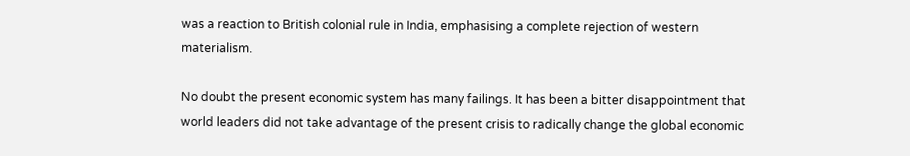was a reaction to British colonial rule in India, emphasising a complete rejection of western materialism.

No doubt the present economic system has many failings. It has been a bitter disappointment that world leaders did not take advantage of the present crisis to radically change the global economic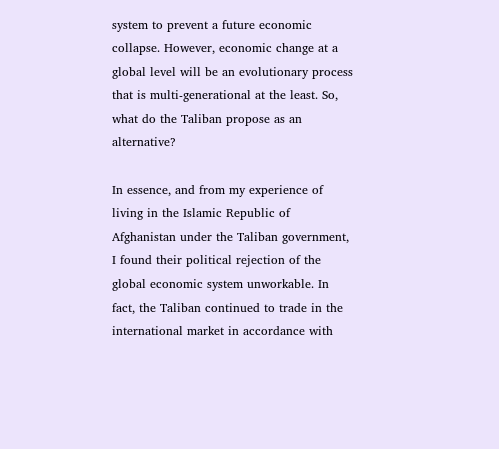system to prevent a future economic collapse. However, economic change at a global level will be an evolutionary process that is multi-generational at the least. So, what do the Taliban propose as an alternative?

In essence, and from my experience of living in the Islamic Republic of Afghanistan under the Taliban government, I found their political rejection of the global economic system unworkable. In fact, the Taliban continued to trade in the international market in accordance with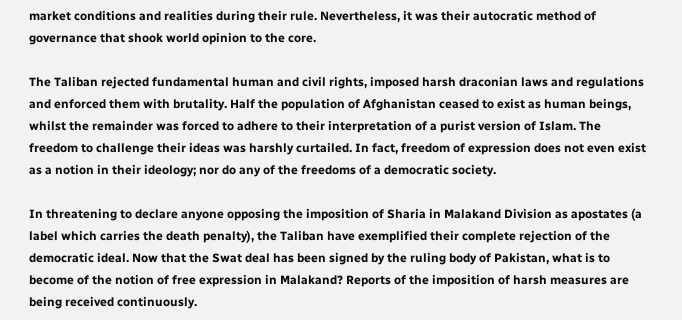market conditions and realities during their rule. Nevertheless, it was their autocratic method of governance that shook world opinion to the core.

The Taliban rejected fundamental human and civil rights, imposed harsh draconian laws and regulations and enforced them with brutality. Half the population of Afghanistan ceased to exist as human beings, whilst the remainder was forced to adhere to their interpretation of a purist version of Islam. The freedom to challenge their ideas was harshly curtailed. In fact, freedom of expression does not even exist as a notion in their ideology; nor do any of the freedoms of a democratic society.

In threatening to declare anyone opposing the imposition of Sharia in Malakand Division as apostates (a label which carries the death penalty), the Taliban have exemplified their complete rejection of the democratic ideal. Now that the Swat deal has been signed by the ruling body of Pakistan, what is to become of the notion of free expression in Malakand? Reports of the imposition of harsh measures are being received continuously.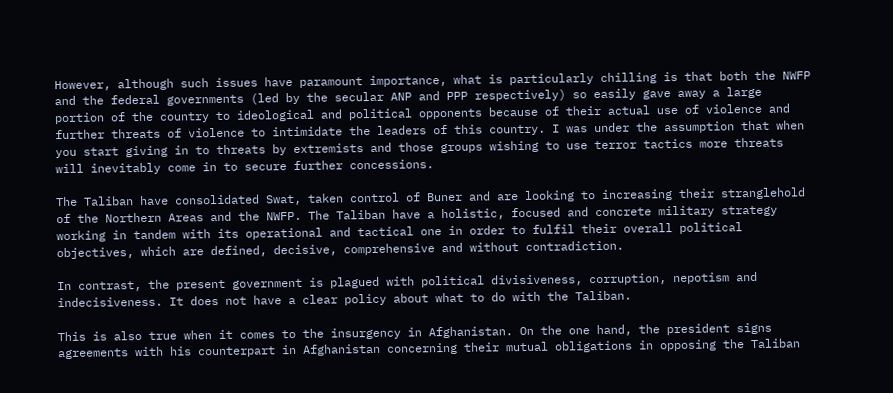However, although such issues have paramount importance, what is particularly chilling is that both the NWFP and the federal governments (led by the secular ANP and PPP respectively) so easily gave away a large portion of the country to ideological and political opponents because of their actual use of violence and further threats of violence to intimidate the leaders of this country. I was under the assumption that when you start giving in to threats by extremists and those groups wishing to use terror tactics more threats will inevitably come in to secure further concessions.

The Taliban have consolidated Swat, taken control of Buner and are looking to increasing their stranglehold of the Northern Areas and the NWFP. The Taliban have a holistic, focused and concrete military strategy working in tandem with its operational and tactical one in order to fulfil their overall political objectives, which are defined, decisive, comprehensive and without contradiction.

In contrast, the present government is plagued with political divisiveness, corruption, nepotism and indecisiveness. It does not have a clear policy about what to do with the Taliban.

This is also true when it comes to the insurgency in Afghanistan. On the one hand, the president signs agreements with his counterpart in Afghanistan concerning their mutual obligations in opposing the Taliban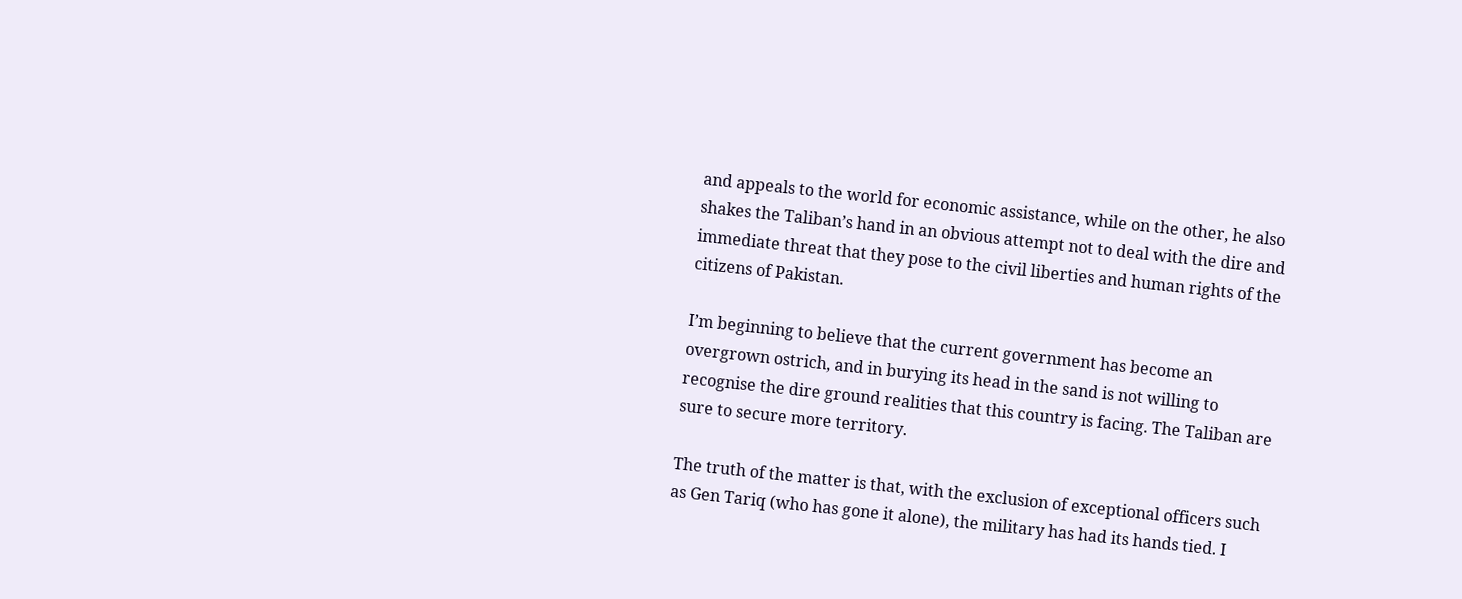and appeals to the world for economic assistance, while on the other, he also shakes the Taliban’s hand in an obvious attempt not to deal with the dire and immediate threat that they pose to the civil liberties and human rights of the citizens of Pakistan.

I’m beginning to believe that the current government has become an overgrown ostrich, and in burying its head in the sand is not willing to recognise the dire ground realities that this country is facing. The Taliban are sure to secure more territory.

The truth of the matter is that, with the exclusion of exceptional officers such as Gen Tariq (who has gone it alone), the military has had its hands tied. I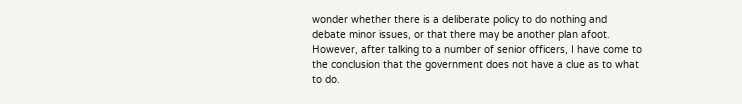wonder whether there is a deliberate policy to do nothing and debate minor issues, or that there may be another plan afoot. However, after talking to a number of senior officers, I have come to the conclusion that the government does not have a clue as to what to do.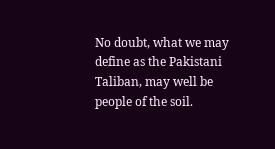No doubt, what we may define as the Pakistani Taliban, may well be people of the soil.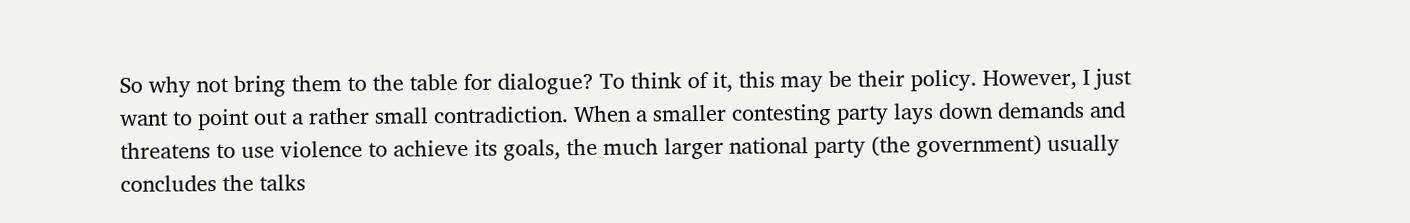So why not bring them to the table for dialogue? To think of it, this may be their policy. However, I just want to point out a rather small contradiction. When a smaller contesting party lays down demands and threatens to use violence to achieve its goals, the much larger national party (the government) usually concludes the talks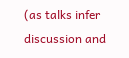(as talks infer discussion and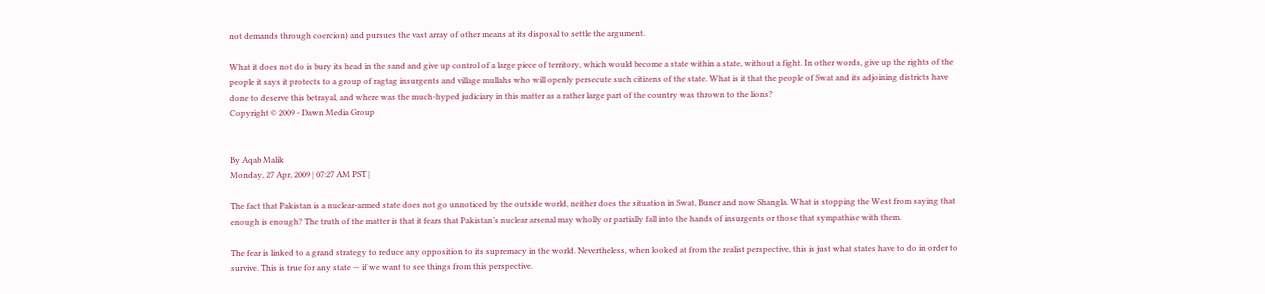not demands through coercion) and pursues the vast array of other means at its disposal to settle the argument.

What it does not do is bury its head in the sand and give up control of a large piece of territory, which would become a state within a state, without a fight. In other words, give up the rights of the people it says it protects to a group of ragtag insurgents and village mullahs who will openly persecute such citizens of the state. What is it that the people of Swat and its adjoining districts have done to deserve this betrayal, and where was the much-hyped judiciary in this matter as a rather large part of the country was thrown to the lions?
Copyright © 2009 - Dawn Media Group


By Aqab Malik
Monday, 27 Apr, 2009 | 07:27 AM PST |

The fact that Pakistan is a nuclear-armed state does not go unnoticed by the outside world, neither does the situation in Swat, Buner and now Shangla. What is stopping the West from saying that enough is enough? The truth of the matter is that it fears that Pakistan’s nuclear arsenal may wholly or partially fall into the hands of insurgents or those that sympathise with them.

The fear is linked to a grand strategy to reduce any opposition to its supremacy in the world. Nevertheless, when looked at from the realist perspective, this is just what states have to do in order to survive. This is true for any state — if we want to see things from this perspective.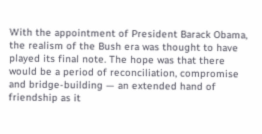With the appointment of President Barack Obama, the realism of the Bush era was thought to have played its final note. The hope was that there would be a period of reconciliation, compromise and bridge-building — an extended hand of friendship as it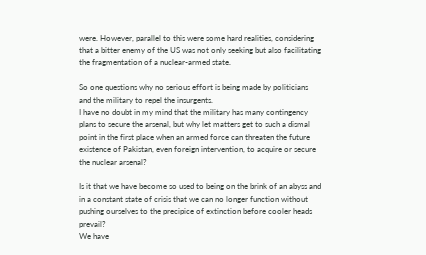were. However, parallel to this were some hard realities, considering that a bitter enemy of the US was not only seeking but also facilitating the fragmentation of a nuclear-armed state.

So one questions why no serious effort is being made by politicians and the military to repel the insurgents.
I have no doubt in my mind that the military has many contingency plans to secure the arsenal, but why let matters get to such a dismal point in the first place when an armed force can threaten the future existence of Pakistan, even foreign intervention, to acquire or secure the nuclear arsenal?

Is it that we have become so used to being on the brink of an abyss and in a constant state of crisis that we can no longer function without pushing ourselves to the precipice of extinction before cooler heads prevail?
We have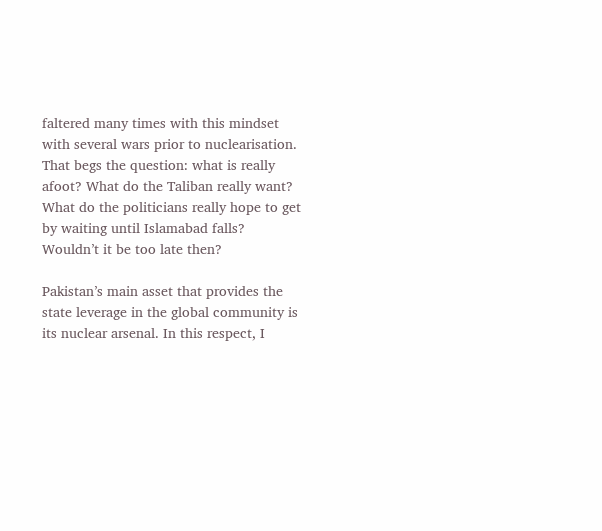faltered many times with this mindset with several wars prior to nuclearisation. That begs the question: what is really afoot? What do the Taliban really want? What do the politicians really hope to get by waiting until Islamabad falls? Wouldn’t it be too late then?

Pakistan’s main asset that provides the state leverage in the global community is its nuclear arsenal. In this respect, I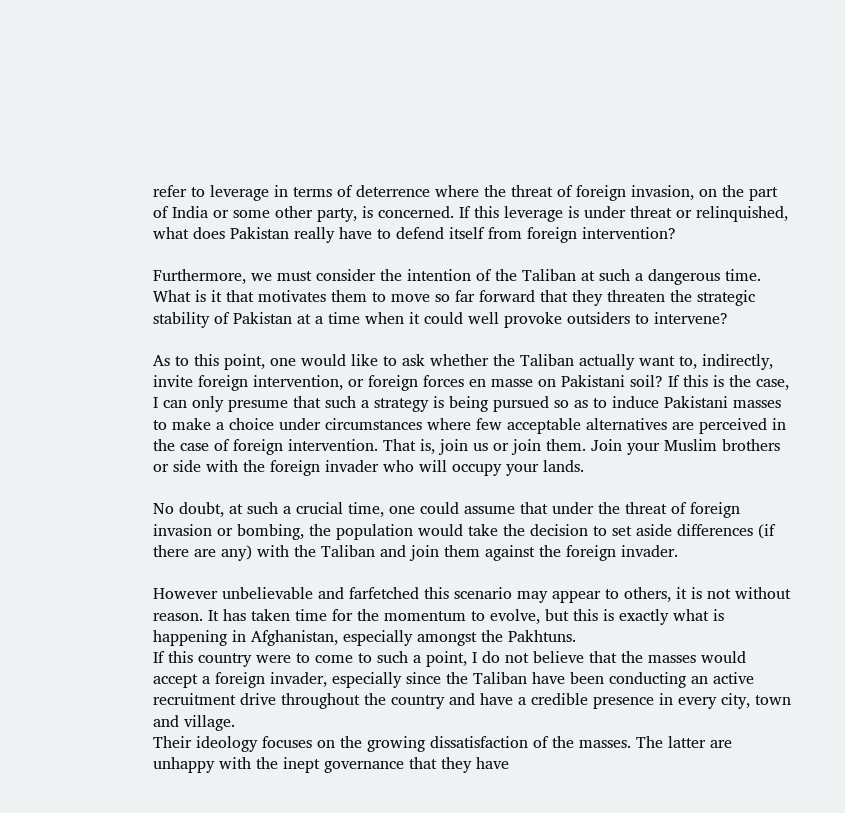refer to leverage in terms of deterrence where the threat of foreign invasion, on the part of India or some other party, is concerned. If this leverage is under threat or relinquished, what does Pakistan really have to defend itself from foreign intervention?

Furthermore, we must consider the intention of the Taliban at such a dangerous time. What is it that motivates them to move so far forward that they threaten the strategic stability of Pakistan at a time when it could well provoke outsiders to intervene?

As to this point, one would like to ask whether the Taliban actually want to, indirectly, invite foreign intervention, or foreign forces en masse on Pakistani soil? If this is the case, I can only presume that such a strategy is being pursued so as to induce Pakistani masses to make a choice under circumstances where few acceptable alternatives are perceived in the case of foreign intervention. That is, join us or join them. Join your Muslim brothers or side with the foreign invader who will occupy your lands.

No doubt, at such a crucial time, one could assume that under the threat of foreign invasion or bombing, the population would take the decision to set aside differences (if there are any) with the Taliban and join them against the foreign invader.

However unbelievable and farfetched this scenario may appear to others, it is not without reason. It has taken time for the momentum to evolve, but this is exactly what is happening in Afghanistan, especially amongst the Pakhtuns.
If this country were to come to such a point, I do not believe that the masses would accept a foreign invader, especially since the Taliban have been conducting an active recruitment drive throughout the country and have a credible presence in every city, town and village.
Their ideology focuses on the growing dissatisfaction of the masses. The latter are unhappy with the inept governance that they have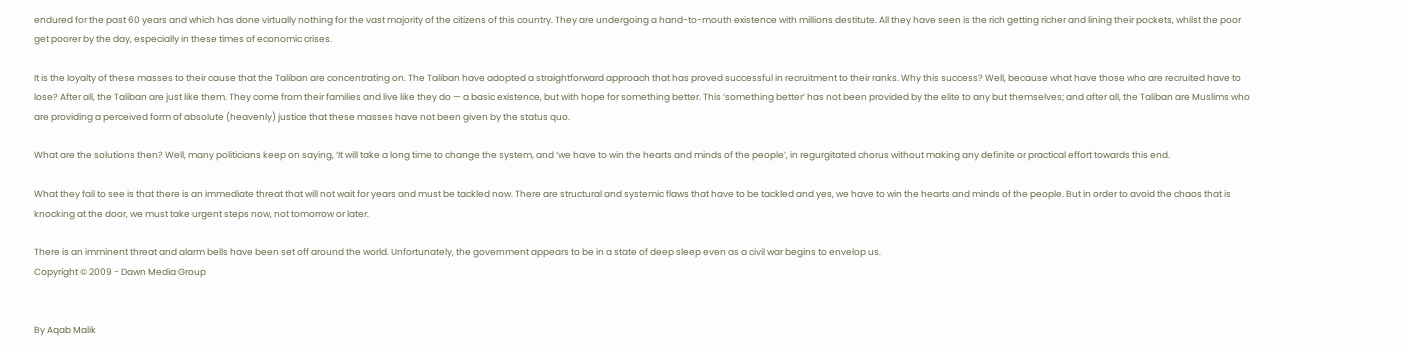endured for the past 60 years and which has done virtually nothing for the vast majority of the citizens of this country. They are undergoing a hand-to-mouth existence with millions destitute. All they have seen is the rich getting richer and lining their pockets, whilst the poor get poorer by the day, especially in these times of economic crises.

It is the loyalty of these masses to their cause that the Taliban are concentrating on. The Taliban have adopted a straightforward approach that has proved successful in recruitment to their ranks. Why this success? Well, because what have those who are recruited have to lose? After all, the Taliban are just like them. They come from their families and live like they do — a basic existence, but with hope for something better. This ‘something better’ has not been provided by the elite to any but themselves; and after all, the Taliban are Muslims who are providing a perceived form of absolute (heavenly) justice that these masses have not been given by the status quo.

What are the solutions then? Well, many politicians keep on saying, ‘It will take a long time to change the system, and ‘we have to win the hearts and minds of the people’, in regurgitated chorus without making any definite or practical effort towards this end.

What they fail to see is that there is an immediate threat that will not wait for years and must be tackled now. There are structural and systemic flaws that have to be tackled and yes, we have to win the hearts and minds of the people. But in order to avoid the chaos that is knocking at the door, we must take urgent steps now, not tomorrow or later.

There is an imminent threat and alarm bells have been set off around the world. Unfortunately, the government appears to be in a state of deep sleep even as a civil war begins to envelop us.
Copyright © 2009 - Dawn Media Group


By Aqab Malik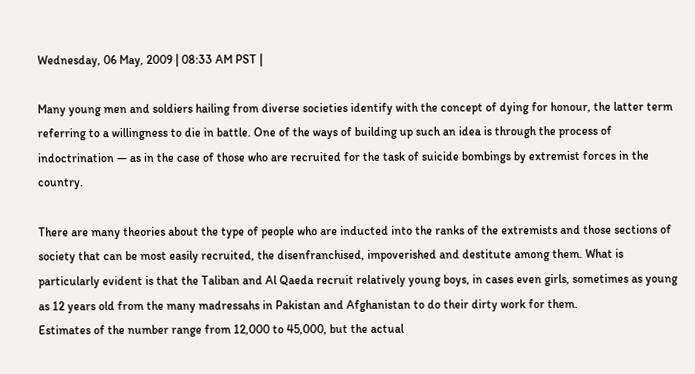Wednesday, 06 May, 2009 | 08:33 AM PST |

Many young men and soldiers hailing from diverse societies identify with the concept of dying for honour, the latter term referring to a willingness to die in battle. One of the ways of building up such an idea is through the process of indoctrination — as in the case of those who are recruited for the task of suicide bombings by extremist forces in the country.

There are many theories about the type of people who are inducted into the ranks of the extremists and those sections of society that can be most easily recruited, the disenfranchised, impoverished and destitute among them. What is particularly evident is that the Taliban and Al Qaeda recruit relatively young boys, in cases even girls, sometimes as young as 12 years old from the many madressahs in Pakistan and Afghanistan to do their dirty work for them.
Estimates of the number range from 12,000 to 45,000, but the actual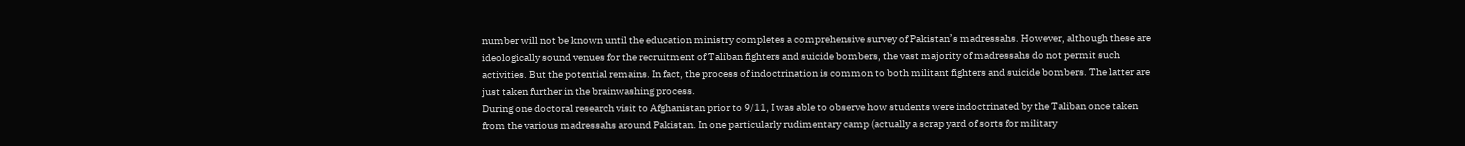number will not be known until the education ministry completes a comprehensive survey of Pakistan’s madressahs. However, although these are ideologically sound venues for the recruitment of Taliban fighters and suicide bombers, the vast majority of madressahs do not permit such activities. But the potential remains. In fact, the process of indoctrination is common to both militant fighters and suicide bombers. The latter are just taken further in the brainwashing process.
During one doctoral research visit to Afghanistan prior to 9/11, I was able to observe how students were indoctrinated by the Taliban once taken from the various madressahs around Pakistan. In one particularly rudimentary camp (actually a scrap yard of sorts for military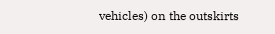vehicles) on the outskirts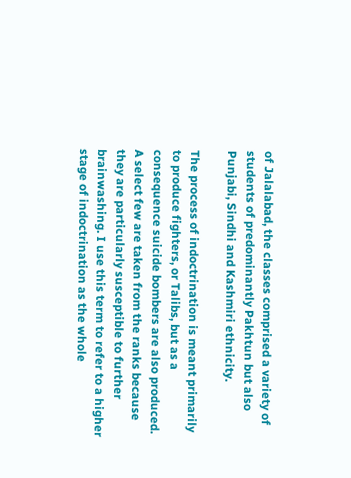of Jalalabad, the classes comprised a variety of students of predominantly Pakhtun but also Punjabi, Sindhi and Kashmiri ethnicity.

The process of indoctrination is meant primarily to produce fighters, or Talibs, but as a consequence suicide bombers are also produced. A select few are taken from the ranks because they are particularly susceptible to further brainwashing. I use this term to refer to a higher stage of indoctrination as the whole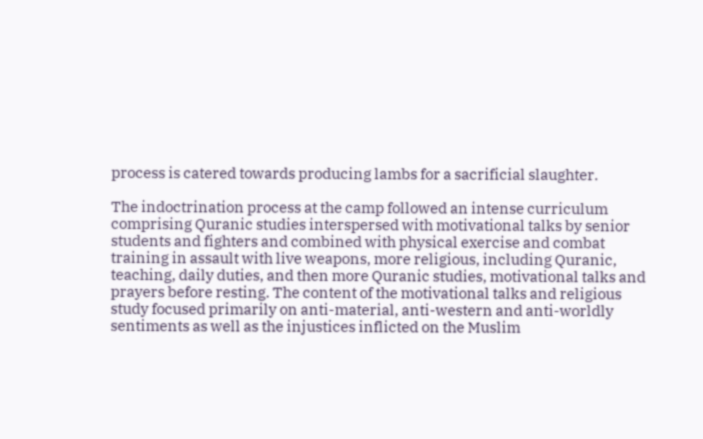process is catered towards producing lambs for a sacrificial slaughter.

The indoctrination process at the camp followed an intense curriculum comprising Quranic studies interspersed with motivational talks by senior students and fighters and combined with physical exercise and combat training in assault with live weapons, more religious, including Quranic, teaching, daily duties, and then more Quranic studies, motivational talks and prayers before resting. The content of the motivational talks and religious study focused primarily on anti-material, anti-western and anti-worldly sentiments as well as the injustices inflicted on the Muslim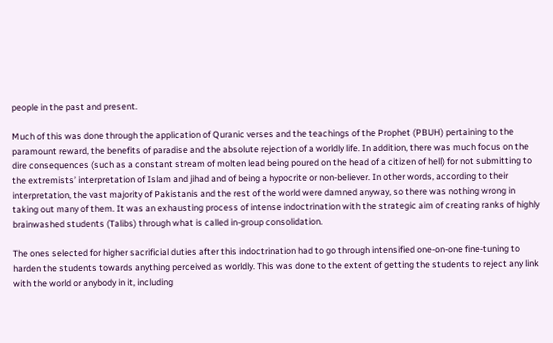people in the past and present.

Much of this was done through the application of Quranic verses and the teachings of the Prophet (PBUH) pertaining to the paramount reward, the benefits of paradise and the absolute rejection of a worldly life. In addition, there was much focus on the dire consequences (such as a constant stream of molten lead being poured on the head of a citizen of hell) for not submitting to the extremists’ interpretation of Islam and jihad and of being a hypocrite or non-believer. In other words, according to their interpretation, the vast majority of Pakistanis and the rest of the world were damned anyway, so there was nothing wrong in taking out many of them. It was an exhausting process of intense indoctrination with the strategic aim of creating ranks of highly brainwashed students (Talibs) through what is called in-group consolidation.

The ones selected for higher sacrificial duties after this indoctrination had to go through intensified one-on-one fine-tuning to harden the students towards anything perceived as worldly. This was done to the extent of getting the students to reject any link with the world or anybody in it, including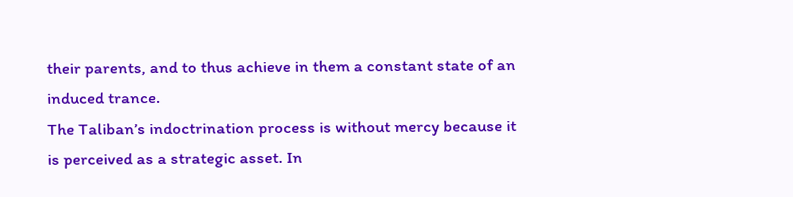their parents, and to thus achieve in them a constant state of an induced trance.
The Taliban’s indoctrination process is without mercy because it is perceived as a strategic asset. In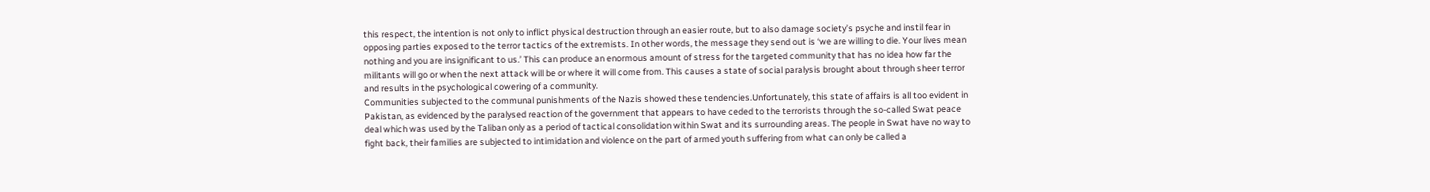this respect, the intention is not only to inflict physical destruction through an easier route, but to also damage society’s psyche and instil fear in opposing parties exposed to the terror tactics of the extremists. In other words, the message they send out is ‘we are willing to die. Your lives mean nothing and you are insignificant to us.’ This can produce an enormous amount of stress for the targeted community that has no idea how far the militants will go or when the next attack will be or where it will come from. This causes a state of social paralysis brought about through sheer terror and results in the psychological cowering of a community.
Communities subjected to the communal punishments of the Nazis showed these tendencies.Unfortunately, this state of affairs is all too evident in Pakistan, as evidenced by the paralysed reaction of the government that appears to have ceded to the terrorists through the so-called Swat peace deal which was used by the Taliban only as a period of tactical consolidation within Swat and its surrounding areas. The people in Swat have no way to fight back, their families are subjected to intimidation and violence on the part of armed youth suffering from what can only be called a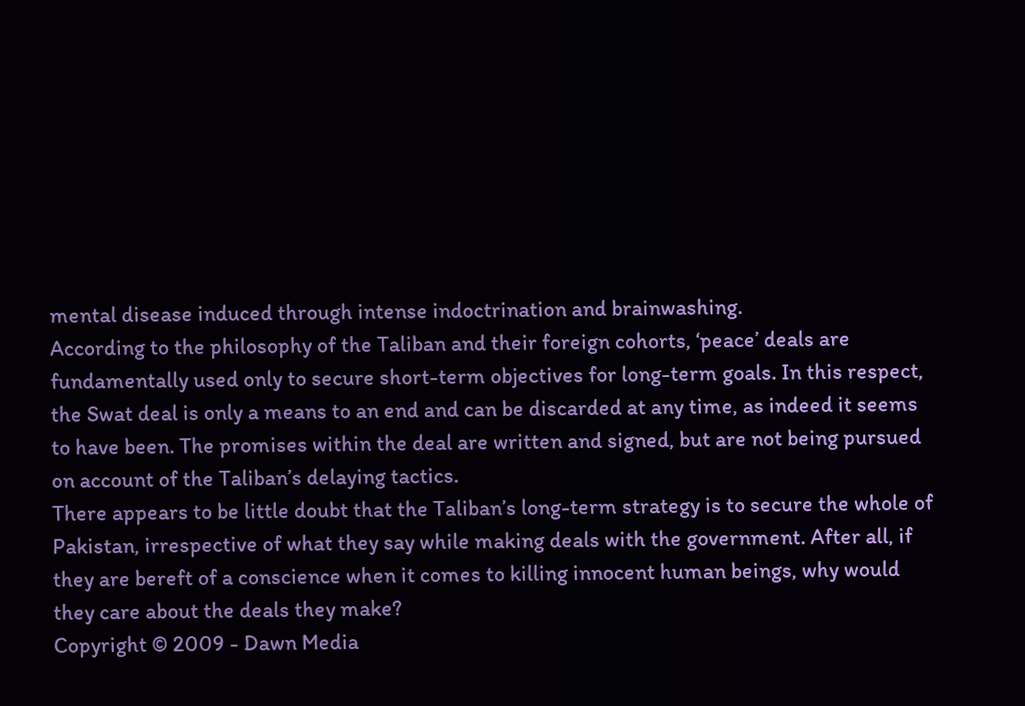mental disease induced through intense indoctrination and brainwashing.
According to the philosophy of the Taliban and their foreign cohorts, ‘peace’ deals are fundamentally used only to secure short-term objectives for long-term goals. In this respect, the Swat deal is only a means to an end and can be discarded at any time, as indeed it seems to have been. The promises within the deal are written and signed, but are not being pursued on account of the Taliban’s delaying tactics.
There appears to be little doubt that the Taliban’s long-term strategy is to secure the whole of Pakistan, irrespective of what they say while making deals with the government. After all, if they are bereft of a conscience when it comes to killing innocent human beings, why would they care about the deals they make?
Copyright © 2009 - Dawn Media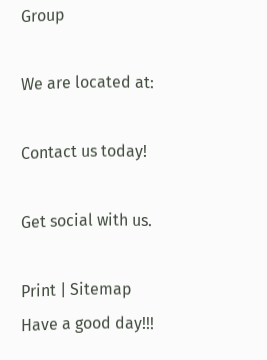Group

We are located at:

Contact us today!

Get social with us.

Print | Sitemap
Have a good day!!!